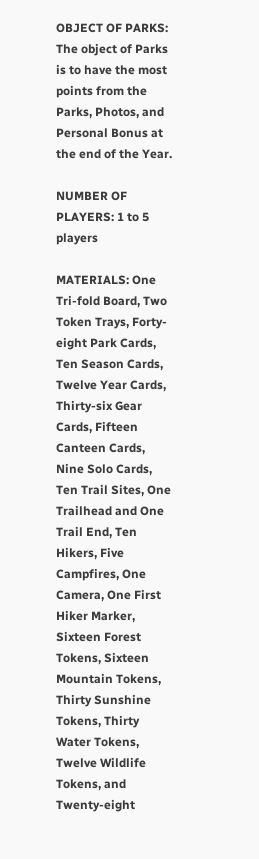OBJECT OF PARKS: The object of Parks is to have the most points from the Parks, Photos, and Personal Bonus at the end of the Year.

NUMBER OF PLAYERS: 1 to 5 players

MATERIALS: One Tri-fold Board, Two Token Trays, Forty-eight Park Cards, Ten Season Cards, Twelve Year Cards, Thirty-six Gear Cards, Fifteen Canteen Cards, Nine Solo Cards, Ten Trail Sites, One Trailhead and One Trail End, Ten Hikers, Five Campfires, One Camera, One First Hiker Marker, Sixteen Forest Tokens, Sixteen Mountain Tokens, Thirty Sunshine Tokens, Thirty Water Tokens, Twelve Wildlife Tokens, and Twenty-eight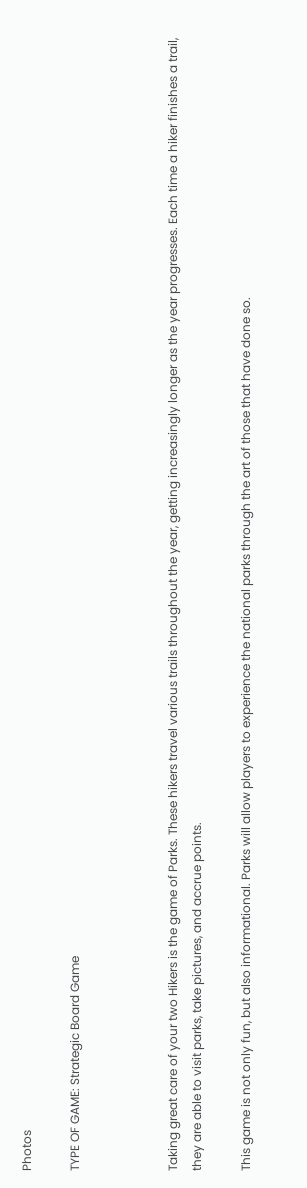Photos

TYPE OF GAME: Strategic Board Game



Taking great care of your two Hikers is the game of Parks. These hikers travel various trails throughout the year, getting increasingly longer as the year progresses. Each time a hiker finishes a trail, they are able to visit parks, take pictures, and accrue points.

This game is not only fun, but also informational. Parks will allow players to experience the national parks through the art of those that have done so.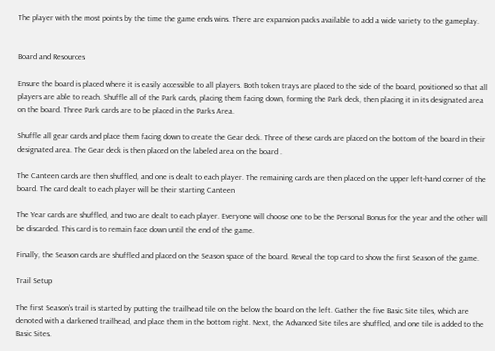The player with the most points by the time the game ends wins. There are expansion packs available to add a wide variety to the gameplay.


Board and Resources

Ensure the board is placed where it is easily accessible to all players. Both token trays are placed to the side of the board, positioned so that all players are able to reach. Shuffle all of the Park cards, placing them facing down, forming the Park deck, then placing it in its designated area on the board. Three Park cards are to be placed in the Parks Area.

Shuffle all gear cards and place them facing down to create the Gear deck. Three of these cards are placed on the bottom of the board in their designated area. The Gear deck is then placed on the labeled area on the board .

The Canteen cards are then shuffled, and one is dealt to each player. The remaining cards are then placed on the upper left-hand corner of the board. The card dealt to each player will be their starting Canteen

The Year cards are shuffled, and two are dealt to each player. Everyone will choose one to be the Personal Bonus for the year and the other will be discarded. This card is to remain face down until the end of the game.

Finally, the Season cards are shuffled and placed on the Season space of the board. Reveal the top card to show the first Season of the game.

Trail Setup

The first Season’s trail is started by putting the trailhead tile on the below the board on the left. Gather the five Basic Site tiles, which are denoted with a darkened trailhead, and place them in the bottom right. Next, the Advanced Site tiles are shuffled, and one tile is added to the Basic Sites.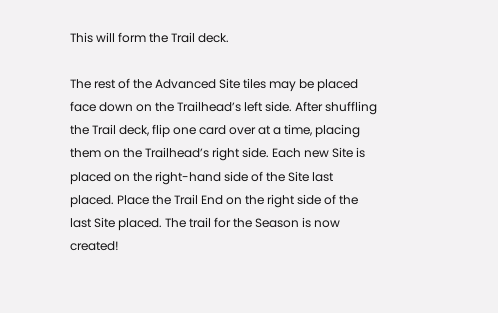This will form the Trail deck.

The rest of the Advanced Site tiles may be placed face down on the Trailhead’s left side. After shuffling the Trail deck, flip one card over at a time, placing them on the Trailhead’s right side. Each new Site is placed on the right-hand side of the Site last placed. Place the Trail End on the right side of the last Site placed. The trail for the Season is now created!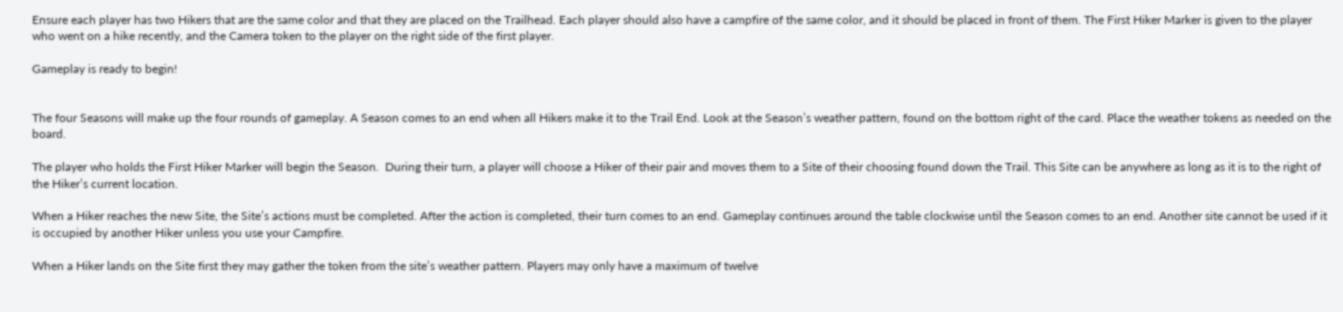Ensure each player has two Hikers that are the same color and that they are placed on the Trailhead. Each player should also have a campfire of the same color, and it should be placed in front of them. The First Hiker Marker is given to the player who went on a hike recently, and the Camera token to the player on the right side of the first player.

Gameplay is ready to begin!


The four Seasons will make up the four rounds of gameplay. A Season comes to an end when all Hikers make it to the Trail End. Look at the Season’s weather pattern, found on the bottom right of the card. Place the weather tokens as needed on the board.

The player who holds the First Hiker Marker will begin the Season.  During their turn, a player will choose a Hiker of their pair and moves them to a Site of their choosing found down the Trail. This Site can be anywhere as long as it is to the right of the Hiker’s current location.

When a Hiker reaches the new Site, the Site’s actions must be completed. After the action is completed, their turn comes to an end. Gameplay continues around the table clockwise until the Season comes to an end. Another site cannot be used if it is occupied by another Hiker unless you use your Campfire.

When a Hiker lands on the Site first they may gather the token from the site’s weather pattern. Players may only have a maximum of twelve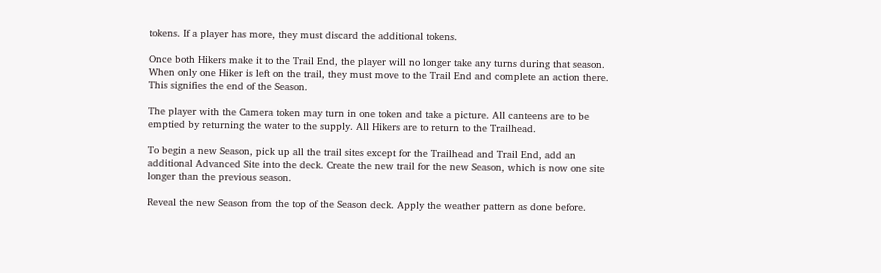tokens. If a player has more, they must discard the additional tokens.

Once both Hikers make it to the Trail End, the player will no longer take any turns during that season. When only one Hiker is left on the trail, they must move to the Trail End and complete an action there. This signifies the end of the Season.

The player with the Camera token may turn in one token and take a picture. All canteens are to be emptied by returning the water to the supply. All Hikers are to return to the Trailhead.

To begin a new Season, pick up all the trail sites except for the Trailhead and Trail End, add an additional Advanced Site into the deck. Create the new trail for the new Season, which is now one site longer than the previous season.

Reveal the new Season from the top of the Season deck. Apply the weather pattern as done before.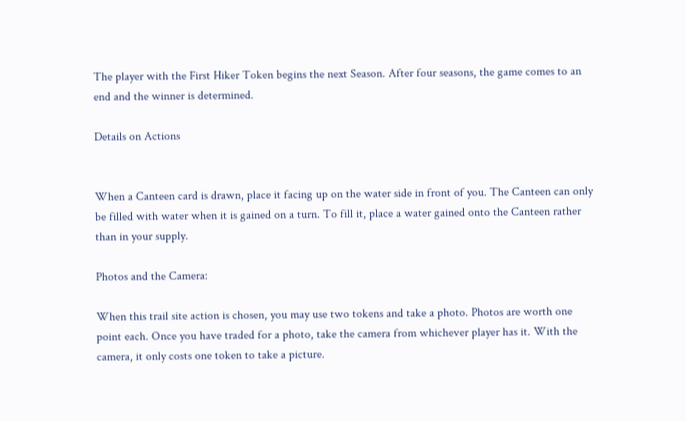The player with the First Hiker Token begins the next Season. After four seasons, the game comes to an end and the winner is determined.

Details on Actions


When a Canteen card is drawn, place it facing up on the water side in front of you. The Canteen can only be filled with water when it is gained on a turn. To fill it, place a water gained onto the Canteen rather than in your supply.

Photos and the Camera:

When this trail site action is chosen, you may use two tokens and take a photo. Photos are worth one point each. Once you have traded for a photo, take the camera from whichever player has it. With the camera, it only costs one token to take a picture.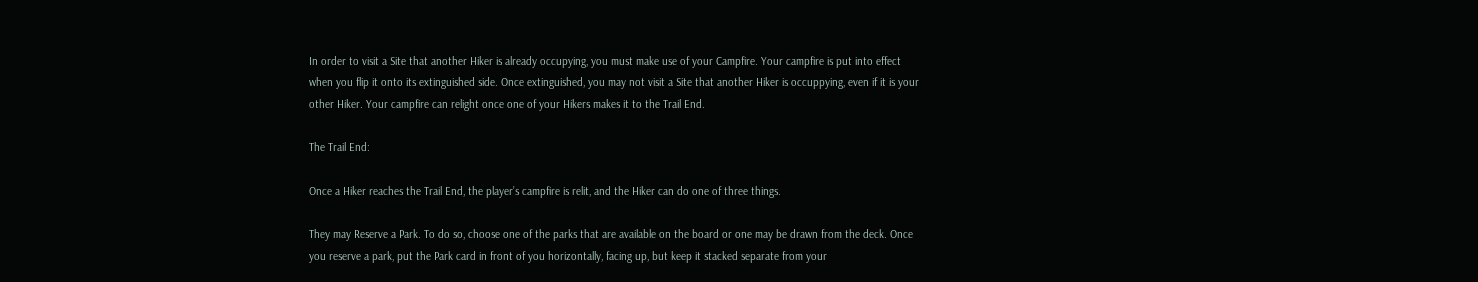In order to visit a Site that another Hiker is already occupying, you must make use of your Campfire. Your campfire is put into effect when you flip it onto its extinguished side. Once extinguished, you may not visit a Site that another Hiker is occuppying, even if it is your other Hiker. Your campfire can relight once one of your Hikers makes it to the Trail End.

The Trail End:

Once a Hiker reaches the Trail End, the player’s campfire is relit, and the Hiker can do one of three things.

They may Reserve a Park. To do so, choose one of the parks that are available on the board or one may be drawn from the deck. Once you reserve a park, put the Park card in front of you horizontally, facing up, but keep it stacked separate from your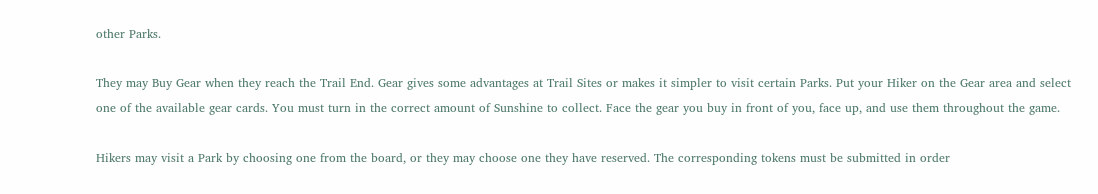other Parks.

They may Buy Gear when they reach the Trail End. Gear gives some advantages at Trail Sites or makes it simpler to visit certain Parks. Put your Hiker on the Gear area and select one of the available gear cards. You must turn in the correct amount of Sunshine to collect. Face the gear you buy in front of you, face up, and use them throughout the game.

Hikers may visit a Park by choosing one from the board, or they may choose one they have reserved. The corresponding tokens must be submitted in order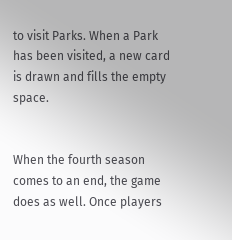to visit Parks. When a Park has been visited, a new card is drawn and fills the empty space.


When the fourth season comes to an end, the game does as well. Once players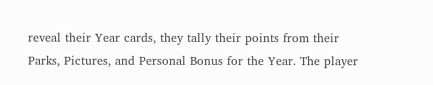reveal their Year cards, they tally their points from their Parks, Pictures, and Personal Bonus for the Year. The player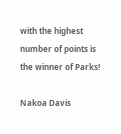with the highest number of points is the winner of Parks!

Nakoa Davis